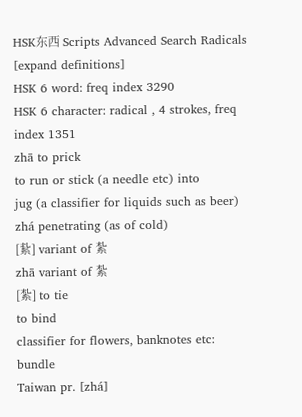HSK东西 Scripts Advanced Search Radicals [expand definitions]
HSK 6 word: freq index 3290
HSK 6 character: radical , 4 strokes, freq index 1351
zhā to prick
to run or stick (a needle etc) into
jug (a classifier for liquids such as beer)
zhá penetrating (as of cold)
[紥] variant of 紮
zhā variant of 紮
[紮] to tie
to bind
classifier for flowers, banknotes etc: bundle
Taiwan pr. [zhá]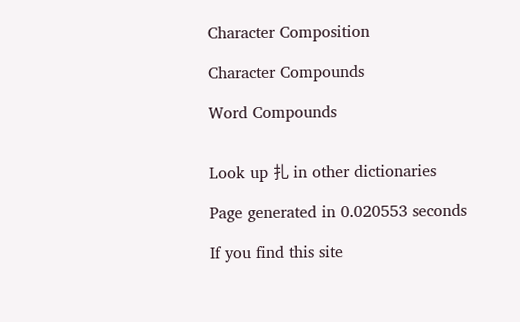Character Composition

Character Compounds

Word Compounds


Look up 扎 in other dictionaries

Page generated in 0.020553 seconds

If you find this site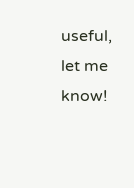useful, let me know!